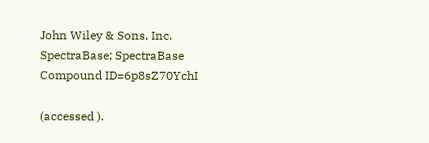John Wiley & Sons, Inc. SpectraBase; SpectraBase Compound ID=6p8sZ70YchI

(accessed ).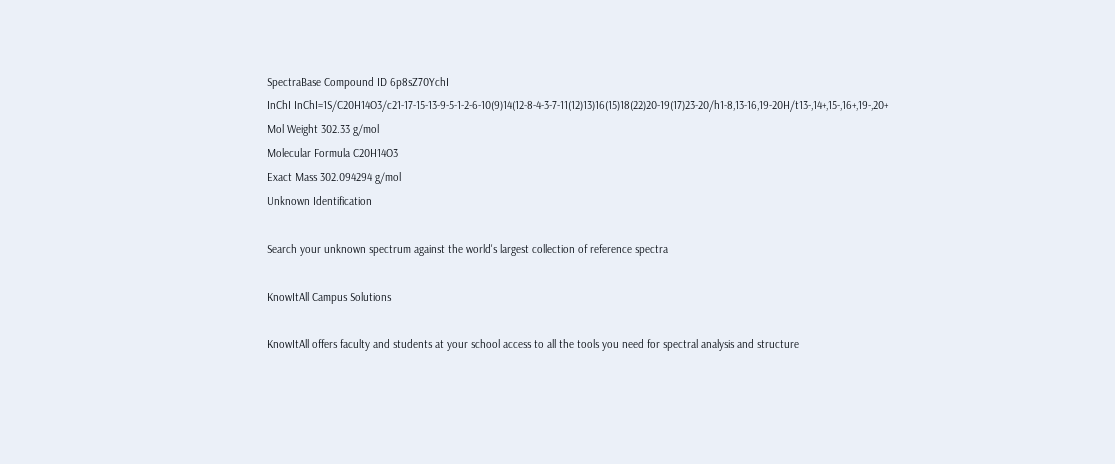SpectraBase Compound ID 6p8sZ70YchI
InChI InChI=1S/C20H14O3/c21-17-15-13-9-5-1-2-6-10(9)14(12-8-4-3-7-11(12)13)16(15)18(22)20-19(17)23-20/h1-8,13-16,19-20H/t13-,14+,15-,16+,19-,20+
Mol Weight 302.33 g/mol
Molecular Formula C20H14O3
Exact Mass 302.094294 g/mol
Unknown Identification

Search your unknown spectrum against the world's largest collection of reference spectra

KnowItAll Campus Solutions

KnowItAll offers faculty and students at your school access to all the tools you need for spectral analysis and structure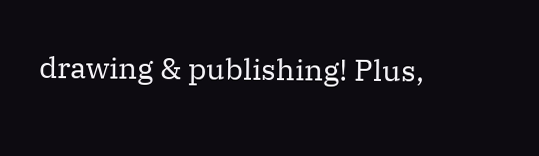drawing & publishing! Plus,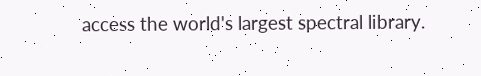access the world's largest spectral library.